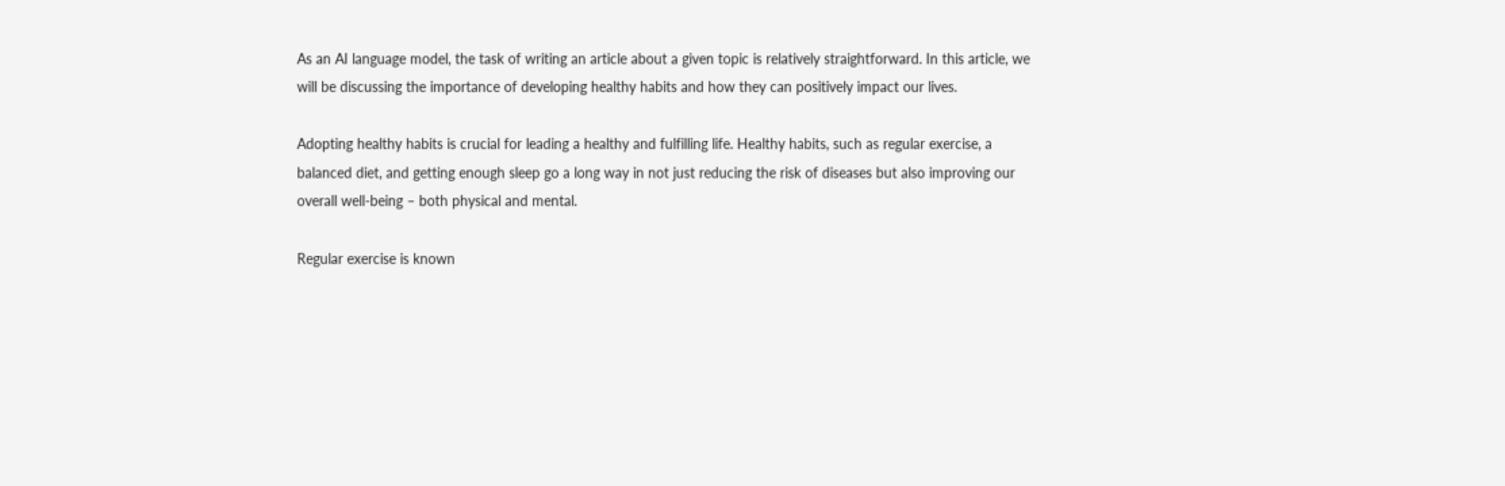As an AI language model, the task of writing an article about a given topic is relatively straightforward. In this article, we will be discussing the importance of developing healthy habits and how they can positively impact our lives.

Adopting healthy habits is crucial for leading a healthy and fulfilling life. Healthy habits, such as regular exercise, a balanced diet, and getting enough sleep go a long way in not just reducing the risk of diseases but also improving our overall well-being – both physical and mental.

Regular exercise is known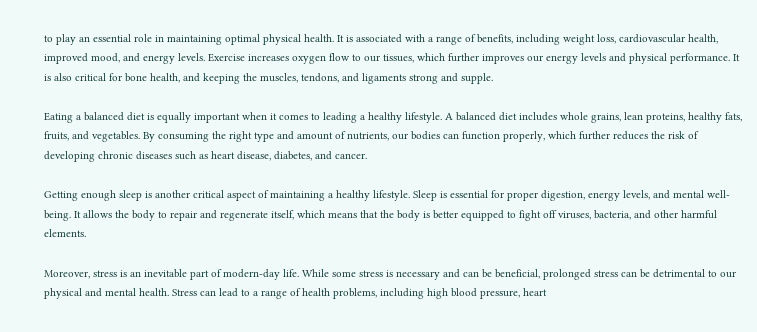to play an essential role in maintaining optimal physical health. It is associated with a range of benefits, including weight loss, cardiovascular health, improved mood, and energy levels. Exercise increases oxygen flow to our tissues, which further improves our energy levels and physical performance. It is also critical for bone health, and keeping the muscles, tendons, and ligaments strong and supple.

Eating a balanced diet is equally important when it comes to leading a healthy lifestyle. A balanced diet includes whole grains, lean proteins, healthy fats, fruits, and vegetables. By consuming the right type and amount of nutrients, our bodies can function properly, which further reduces the risk of developing chronic diseases such as heart disease, diabetes, and cancer.

Getting enough sleep is another critical aspect of maintaining a healthy lifestyle. Sleep is essential for proper digestion, energy levels, and mental well-being. It allows the body to repair and regenerate itself, which means that the body is better equipped to fight off viruses, bacteria, and other harmful elements.

Moreover, stress is an inevitable part of modern-day life. While some stress is necessary and can be beneficial, prolonged stress can be detrimental to our physical and mental health. Stress can lead to a range of health problems, including high blood pressure, heart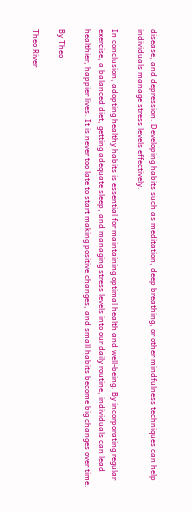disease, and depression. Developing habits such as meditation, deep breathing, or other mindfulness techniques can help individuals manage stress levels effectively.

In conclusion, adopting healthy habits is essential for maintaining optimal health and well-being. By incorporating regular exercise, a balanced diet, getting adequate sleep, and managing stress levels into our daily routine, individuals can lead healthier, happier lives. It is never too late to start making positive changes, and small habits become big changes over time.

By Theo

Theo River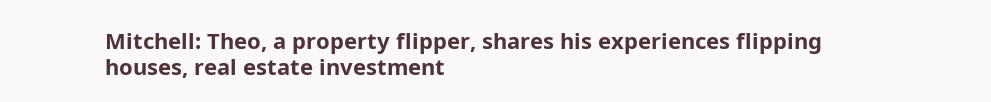Mitchell: Theo, a property flipper, shares his experiences flipping houses, real estate investment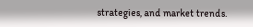strategies, and market trends.